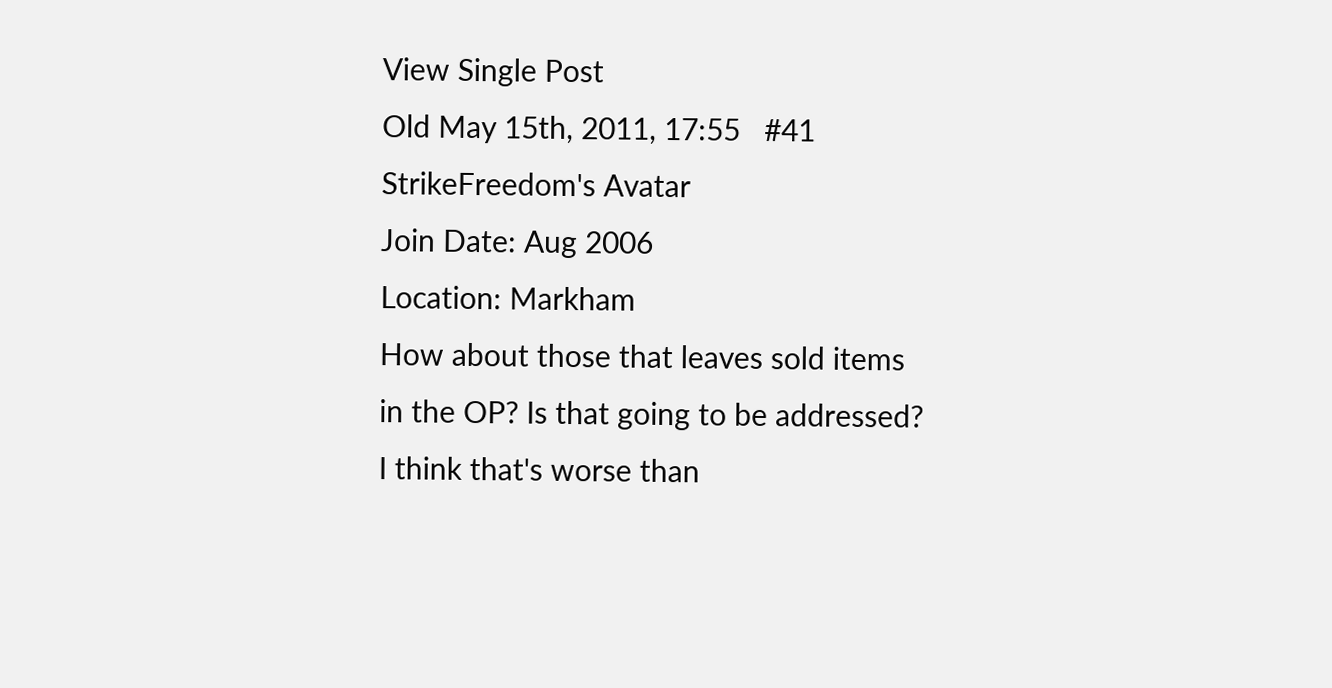View Single Post
Old May 15th, 2011, 17:55   #41
StrikeFreedom's Avatar
Join Date: Aug 2006
Location: Markham
How about those that leaves sold items in the OP? Is that going to be addressed? I think that's worse than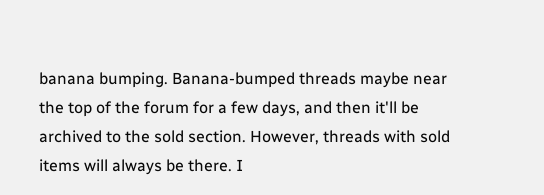banana bumping. Banana-bumped threads maybe near the top of the forum for a few days, and then it'll be archived to the sold section. However, threads with sold items will always be there. I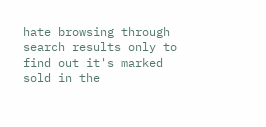hate browsing through search results only to find out it's marked sold in the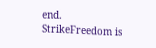end.
StrikeFreedom is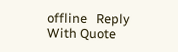offline   Reply With Quote